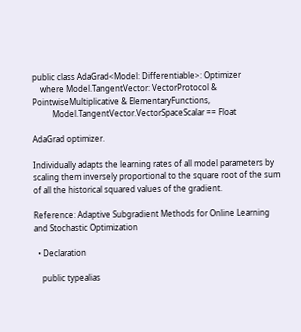public class AdaGrad<Model: Differentiable>: Optimizer
    where Model.TangentVector: VectorProtocol & PointwiseMultiplicative & ElementaryFunctions,
          Model.TangentVector.VectorSpaceScalar == Float

AdaGrad optimizer.

Individually adapts the learning rates of all model parameters by scaling them inversely proportional to the square root of the sum of all the historical squared values of the gradient.

Reference: Adaptive Subgradient Methods for Online Learning and Stochastic Optimization

  • Declaration

    public typealias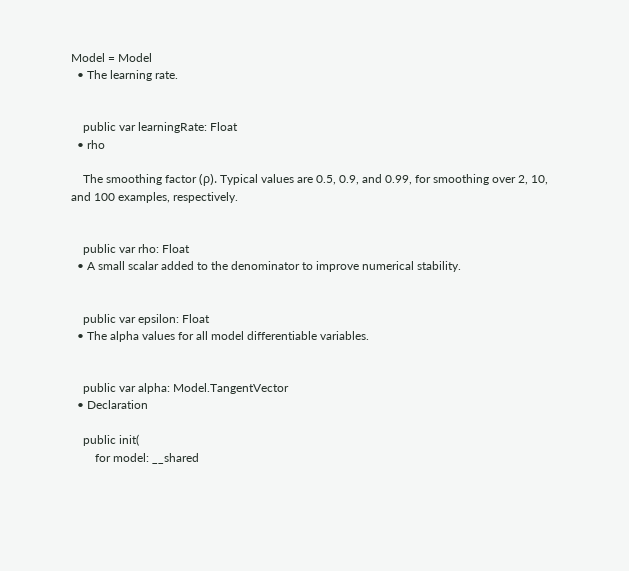Model = Model
  • The learning rate.


    public var learningRate: Float
  • rho

    The smoothing factor (ρ). Typical values are 0.5, 0.9, and 0.99, for smoothing over 2, 10, and 100 examples, respectively.


    public var rho: Float
  • A small scalar added to the denominator to improve numerical stability.


    public var epsilon: Float
  • The alpha values for all model differentiable variables.


    public var alpha: Model.TangentVector
  • Declaration

    public init(
        for model: __shared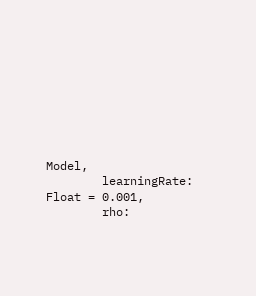Model,
        learningRate: Float = 0.001,
        rho: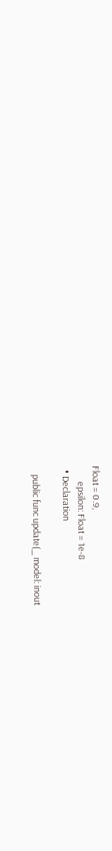Float = 0.9,
        epsilon: Float = 1e-8
  • Declaration

    public func update(_ model: inout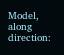Model, along direction: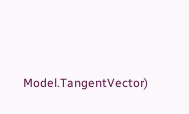Model.TangentVector)